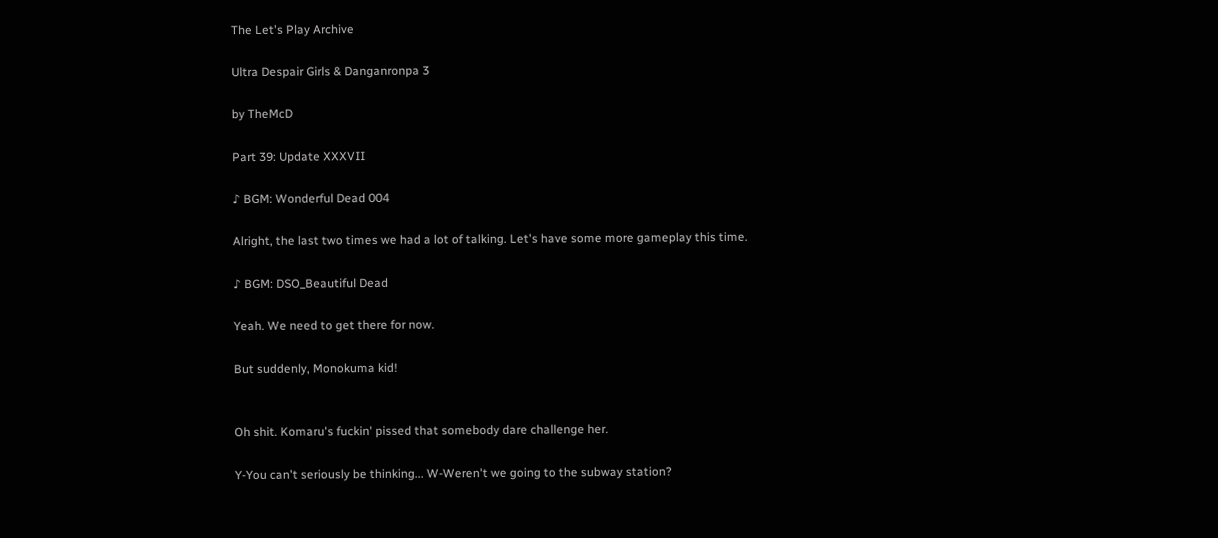The Let's Play Archive

Ultra Despair Girls & Danganronpa 3

by TheMcD

Part 39: Update XXXVII

♪ BGM: Wonderful Dead 004

Alright, the last two times we had a lot of talking. Let's have some more gameplay this time.

♪ BGM: DSO_Beautiful Dead

Yeah. We need to get there for now.

But suddenly, Monokuma kid!


Oh shit. Komaru's fuckin' pissed that somebody dare challenge her.

Y-You can't seriously be thinking... W-Weren't we going to the subway station?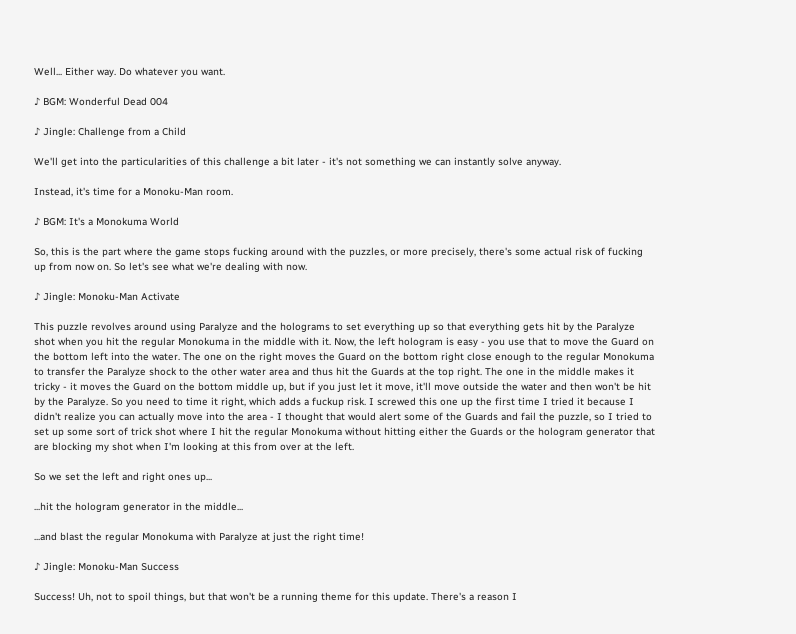Well... Either way. Do whatever you want.

♪ BGM: Wonderful Dead 004

♪ Jingle: Challenge from a Child

We'll get into the particularities of this challenge a bit later - it's not something we can instantly solve anyway.

Instead, it's time for a Monoku-Man room.

♪ BGM: It's a Monokuma World

So, this is the part where the game stops fucking around with the puzzles, or more precisely, there's some actual risk of fucking up from now on. So let's see what we're dealing with now.

♪ Jingle: Monoku-Man Activate

This puzzle revolves around using Paralyze and the holograms to set everything up so that everything gets hit by the Paralyze shot when you hit the regular Monokuma in the middle with it. Now, the left hologram is easy - you use that to move the Guard on the bottom left into the water. The one on the right moves the Guard on the bottom right close enough to the regular Monokuma to transfer the Paralyze shock to the other water area and thus hit the Guards at the top right. The one in the middle makes it tricky - it moves the Guard on the bottom middle up, but if you just let it move, it'll move outside the water and then won't be hit by the Paralyze. So you need to time it right, which adds a fuckup risk. I screwed this one up the first time I tried it because I didn't realize you can actually move into the area - I thought that would alert some of the Guards and fail the puzzle, so I tried to set up some sort of trick shot where I hit the regular Monokuma without hitting either the Guards or the hologram generator that are blocking my shot when I'm looking at this from over at the left.

So we set the left and right ones up...

...hit the hologram generator in the middle...

...and blast the regular Monokuma with Paralyze at just the right time!

♪ Jingle: Monoku-Man Success

Success! Uh, not to spoil things, but that won't be a running theme for this update. There's a reason I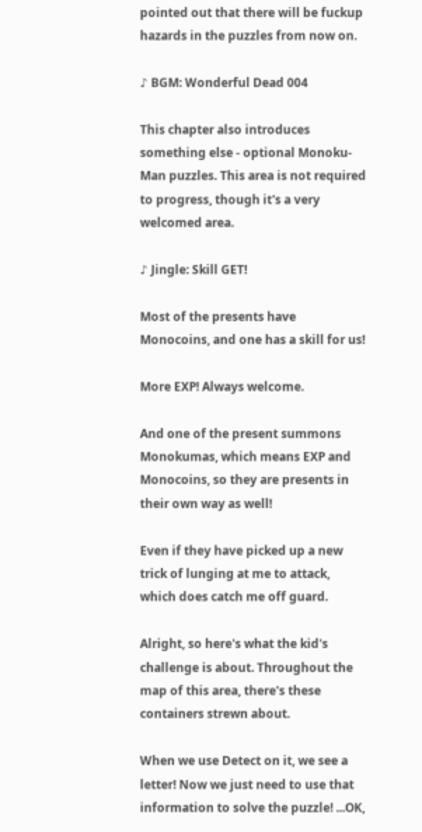pointed out that there will be fuckup hazards in the puzzles from now on.

♪ BGM: Wonderful Dead 004

This chapter also introduces something else - optional Monoku-Man puzzles. This area is not required to progress, though it's a very welcomed area.

♪ Jingle: Skill GET!

Most of the presents have Monocoins, and one has a skill for us!

More EXP! Always welcome.

And one of the present summons Monokumas, which means EXP and Monocoins, so they are presents in their own way as well!

Even if they have picked up a new trick of lunging at me to attack, which does catch me off guard.

Alright, so here's what the kid's challenge is about. Throughout the map of this area, there's these containers strewn about.

When we use Detect on it, we see a letter! Now we just need to use that information to solve the puzzle! ...OK,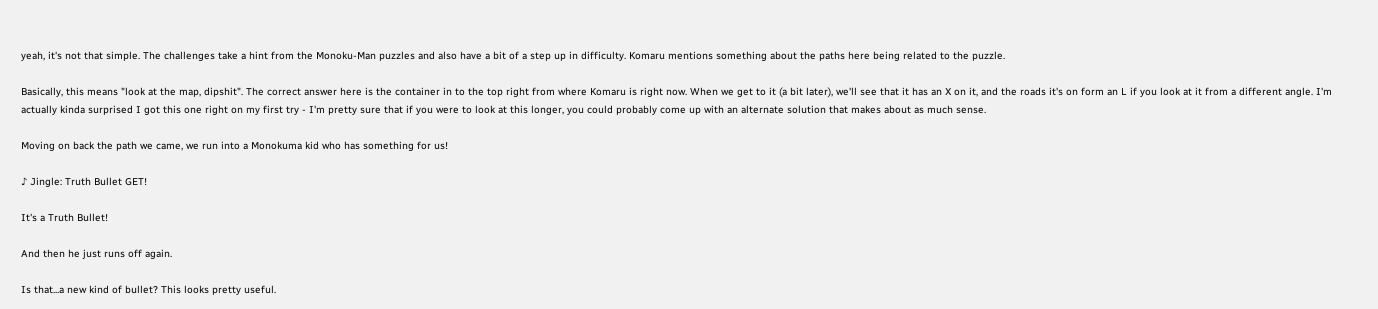yeah, it's not that simple. The challenges take a hint from the Monoku-Man puzzles and also have a bit of a step up in difficulty. Komaru mentions something about the paths here being related to the puzzle.

Basically, this means "look at the map, dipshit". The correct answer here is the container in to the top right from where Komaru is right now. When we get to it (a bit later), we'll see that it has an X on it, and the roads it's on form an L if you look at it from a different angle. I'm actually kinda surprised I got this one right on my first try - I'm pretty sure that if you were to look at this longer, you could probably come up with an alternate solution that makes about as much sense.

Moving on back the path we came, we run into a Monokuma kid who has something for us!

♪ Jingle: Truth Bullet GET!

It's a Truth Bullet!

And then he just runs off again.

Is that...a new kind of bullet? This looks pretty useful.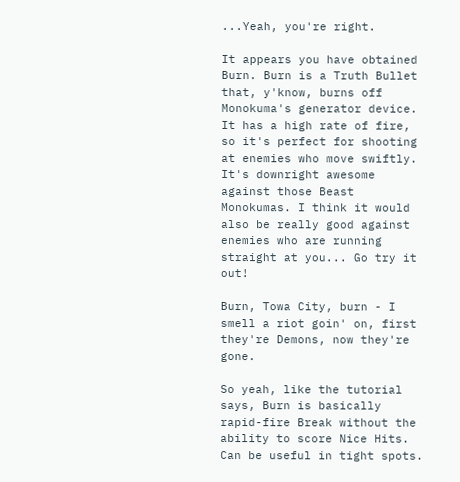...Yeah, you're right.

It appears you have obtained Burn. Burn is a Truth Bullet that, y'know, burns off Monokuma's generator device. It has a high rate of fire, so it's perfect for shooting at enemies who move swiftly. It's downright awesome against those Beast Monokumas. I think it would also be really good against enemies who are running straight at you... Go try it out!

Burn, Towa City, burn - I smell a riot goin' on, first they're Demons, now they're gone.

So yeah, like the tutorial says, Burn is basically rapid-fire Break without the ability to score Nice Hits. Can be useful in tight spots.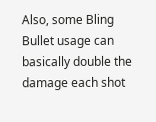Also, some Bling Bullet usage can basically double the damage each shot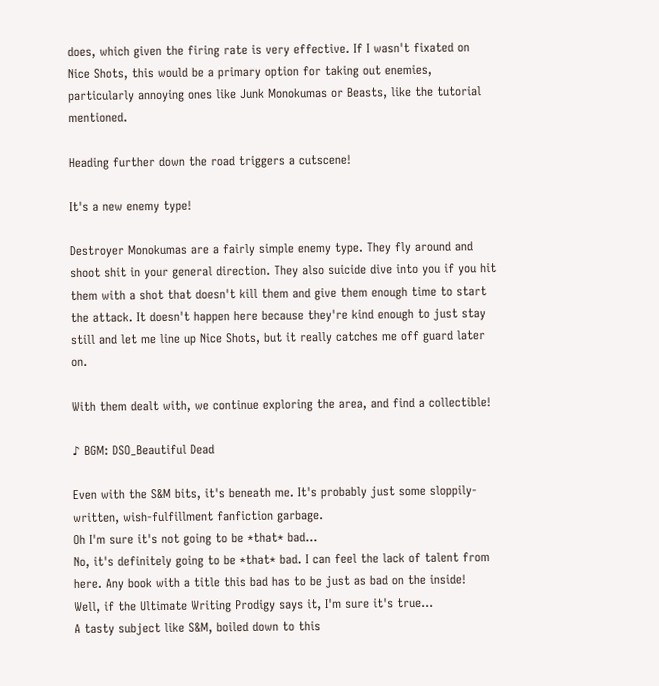does, which given the firing rate is very effective. If I wasn't fixated on Nice Shots, this would be a primary option for taking out enemies, particularly annoying ones like Junk Monokumas or Beasts, like the tutorial mentioned.

Heading further down the road triggers a cutscene!

It's a new enemy type!

Destroyer Monokumas are a fairly simple enemy type. They fly around and shoot shit in your general direction. They also suicide dive into you if you hit them with a shot that doesn't kill them and give them enough time to start the attack. It doesn't happen here because they're kind enough to just stay still and let me line up Nice Shots, but it really catches me off guard later on.

With them dealt with, we continue exploring the area, and find a collectible!

♪ BGM: DSO_Beautiful Dead

Even with the S&M bits, it's beneath me. It's probably just some sloppily-written, wish-fulfillment fanfiction garbage.
Oh I'm sure it's not going to be *that* bad...
No, it's definitely going to be *that* bad. I can feel the lack of talent from here. Any book with a title this bad has to be just as bad on the inside!
Well, if the Ultimate Writing Prodigy says it, I'm sure it's true...
A tasty subject like S&M, boiled down to this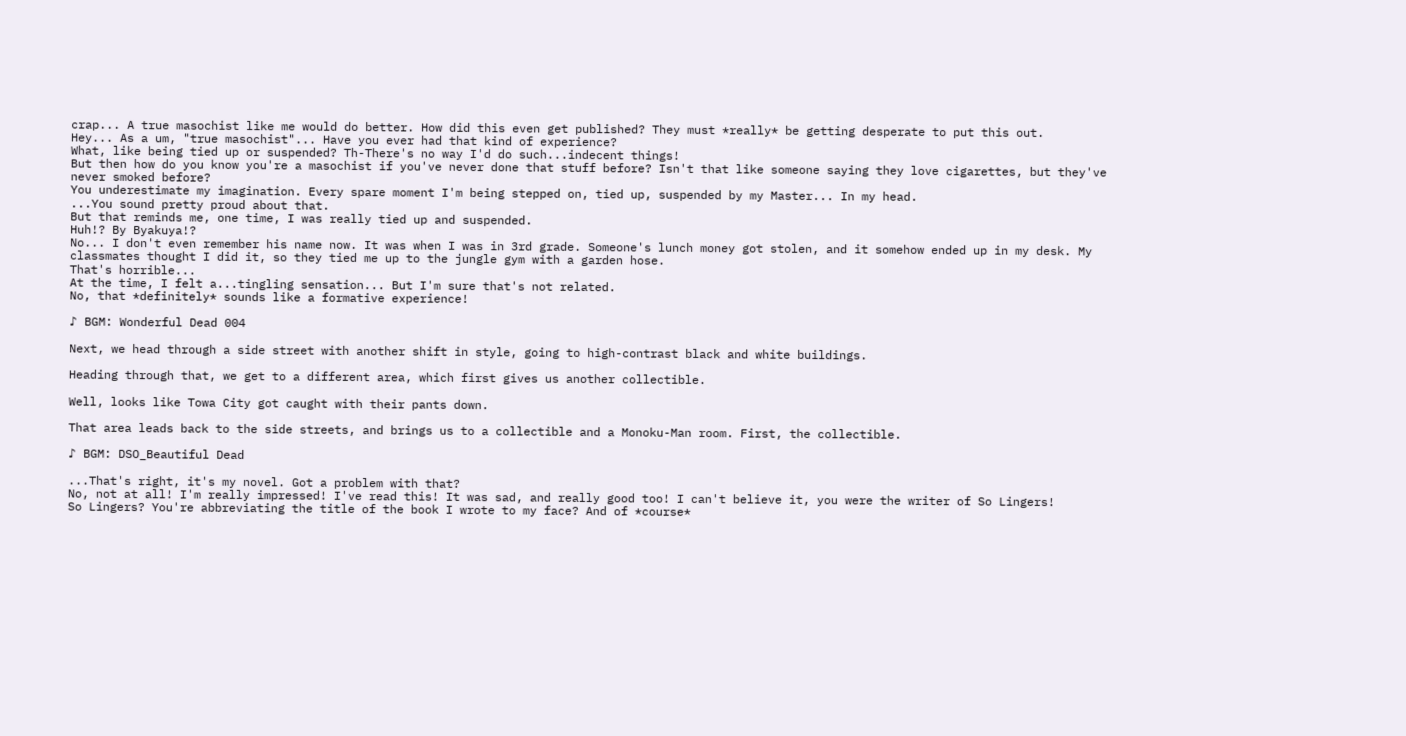crap... A true masochist like me would do better. How did this even get published? They must *really* be getting desperate to put this out.
Hey... As a um, "true masochist"... Have you ever had that kind of experience?
What, like being tied up or suspended? Th-There's no way I'd do such...indecent things!
But then how do you know you're a masochist if you've never done that stuff before? Isn't that like someone saying they love cigarettes, but they've never smoked before?
You underestimate my imagination. Every spare moment I'm being stepped on, tied up, suspended by my Master... In my head.
...You sound pretty proud about that.
But that reminds me, one time, I was really tied up and suspended.
Huh!? By Byakuya!?
No... I don't even remember his name now. It was when I was in 3rd grade. Someone's lunch money got stolen, and it somehow ended up in my desk. My classmates thought I did it, so they tied me up to the jungle gym with a garden hose.
That's horrible...
At the time, I felt a...tingling sensation... But I'm sure that's not related.
No, that *definitely* sounds like a formative experience!

♪ BGM: Wonderful Dead 004

Next, we head through a side street with another shift in style, going to high-contrast black and white buildings.

Heading through that, we get to a different area, which first gives us another collectible.

Well, looks like Towa City got caught with their pants down.

That area leads back to the side streets, and brings us to a collectible and a Monoku-Man room. First, the collectible.

♪ BGM: DSO_Beautiful Dead

...That's right, it's my novel. Got a problem with that?
No, not at all! I'm really impressed! I've read this! It was sad, and really good too! I can't believe it, you were the writer of So Lingers!
So Lingers? You're abbreviating the title of the book I wrote to my face? And of *course*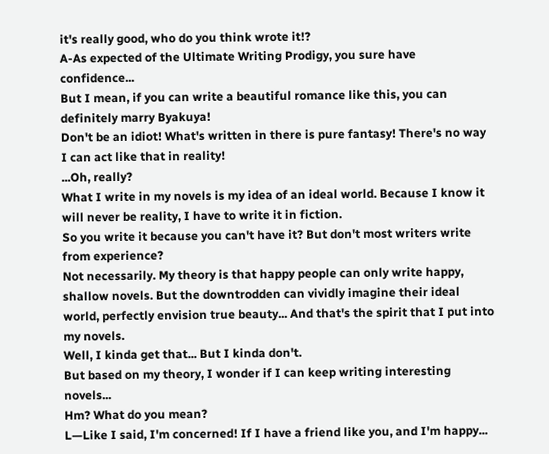it's really good, who do you think wrote it!?
A-As expected of the Ultimate Writing Prodigy, you sure have confidence...
But I mean, if you can write a beautiful romance like this, you can definitely marry Byakuya!
Don't be an idiot! What's written in there is pure fantasy! There's no way I can act like that in reality!
...Oh, really?
What I write in my novels is my idea of an ideal world. Because I know it will never be reality, I have to write it in fiction.
So you write it because you can't have it? But don't most writers write from experience?
Not necessarily. My theory is that happy people can only write happy, shallow novels. But the downtrodden can vividly imagine their ideal world, perfectly envision true beauty... And that's the spirit that I put into my novels.
Well, I kinda get that... But I kinda don't.
But based on my theory, I wonder if I can keep writing interesting novels...
Hm? What do you mean?
L—Like I said, I'm concerned! If I have a friend like you, and I'm happy...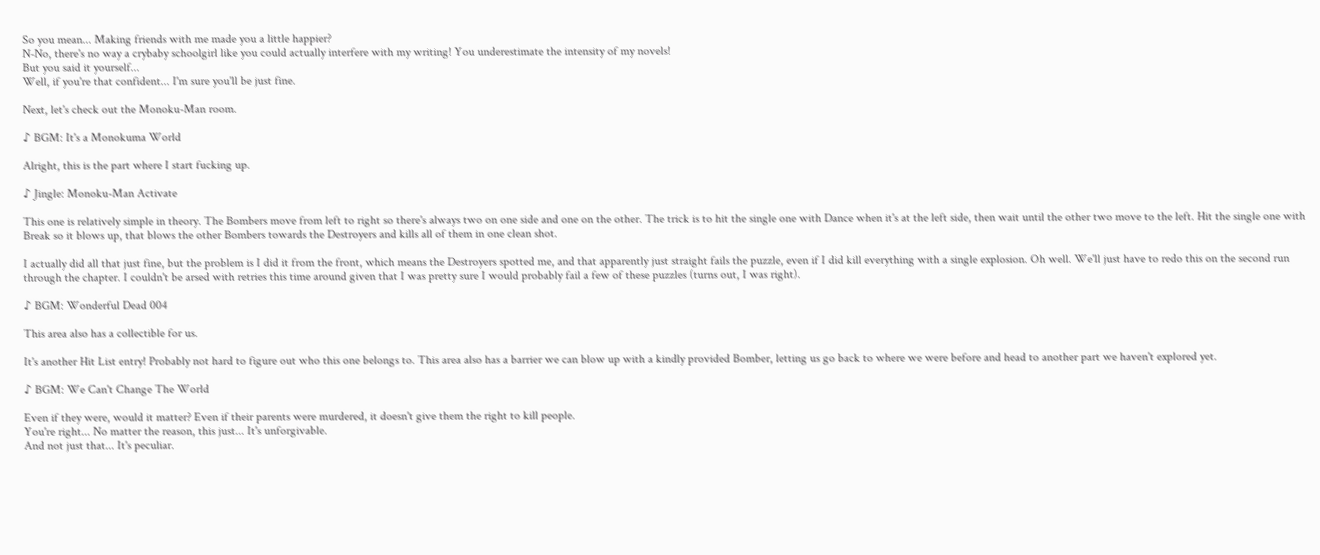So you mean... Making friends with me made you a little happier?
N-No, there's no way a crybaby schoolgirl like you could actually interfere with my writing! You underestimate the intensity of my novels!
But you said it yourself...
Well, if you're that confident... I'm sure you'll be just fine.

Next, let's check out the Monoku-Man room.

♪ BGM: It's a Monokuma World

Alright, this is the part where I start fucking up.

♪ Jingle: Monoku-Man Activate

This one is relatively simple in theory. The Bombers move from left to right so there's always two on one side and one on the other. The trick is to hit the single one with Dance when it's at the left side, then wait until the other two move to the left. Hit the single one with Break so it blows up, that blows the other Bombers towards the Destroyers and kills all of them in one clean shot.

I actually did all that just fine, but the problem is I did it from the front, which means the Destroyers spotted me, and that apparently just straight fails the puzzle, even if I did kill everything with a single explosion. Oh well. We'll just have to redo this on the second run through the chapter. I couldn't be arsed with retries this time around given that I was pretty sure I would probably fail a few of these puzzles (turns out, I was right).

♪ BGM: Wonderful Dead 004

This area also has a collectible for us.

It's another Hit List entry! Probably not hard to figure out who this one belongs to. This area also has a barrier we can blow up with a kindly provided Bomber, letting us go back to where we were before and head to another part we haven't explored yet.

♪ BGM: We Can't Change The World

Even if they were, would it matter? Even if their parents were murdered, it doesn't give them the right to kill people.
You're right... No matter the reason, this just... It's unforgivable.
And not just that... It's peculiar.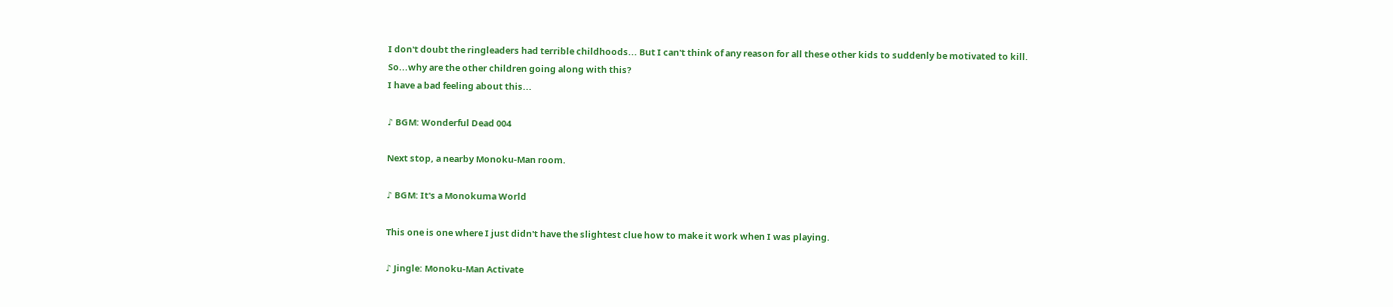I don't doubt the ringleaders had terrible childhoods... But I can't think of any reason for all these other kids to suddenly be motivated to kill.
So...why are the other children going along with this?
I have a bad feeling about this...

♪ BGM: Wonderful Dead 004

Next stop, a nearby Monoku-Man room.

♪ BGM: It's a Monokuma World

This one is one where I just didn't have the slightest clue how to make it work when I was playing.

♪ Jingle: Monoku-Man Activate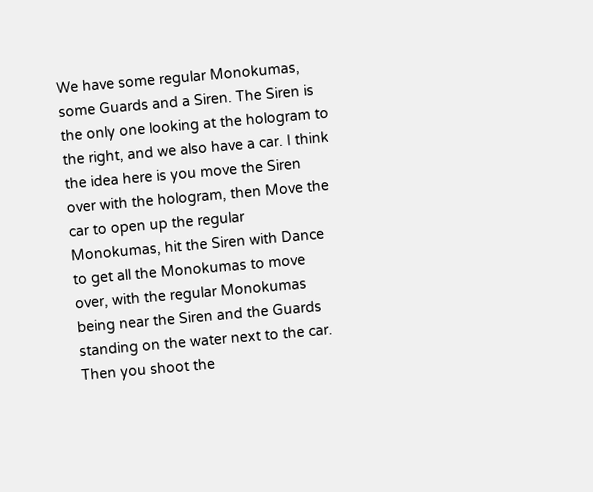We have some regular Monokumas, some Guards and a Siren. The Siren is the only one looking at the hologram to the right, and we also have a car. I think the idea here is you move the Siren over with the hologram, then Move the car to open up the regular Monokumas, hit the Siren with Dance to get all the Monokumas to move over, with the regular Monokumas being near the Siren and the Guards standing on the water next to the car. Then you shoot the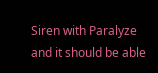Siren with Paralyze and it should be able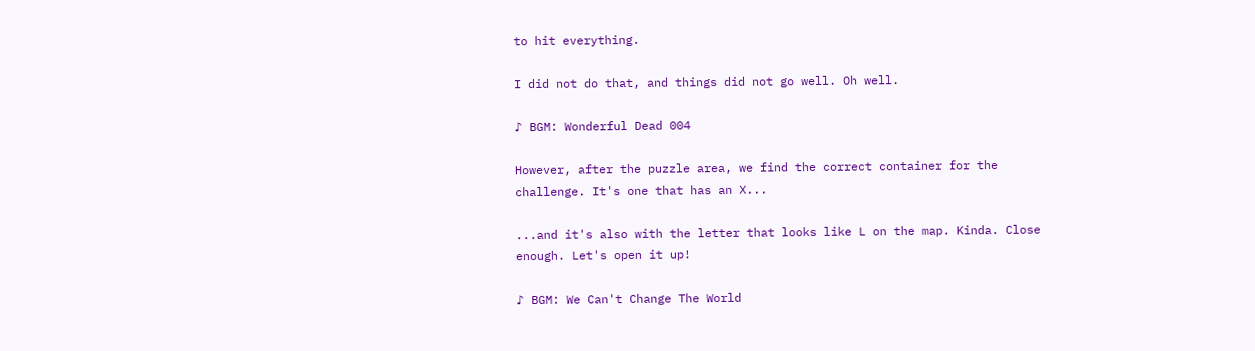to hit everything.

I did not do that, and things did not go well. Oh well.

♪ BGM: Wonderful Dead 004

However, after the puzzle area, we find the correct container for the challenge. It's one that has an X...

...and it's also with the letter that looks like L on the map. Kinda. Close enough. Let's open it up!

♪ BGM: We Can't Change The World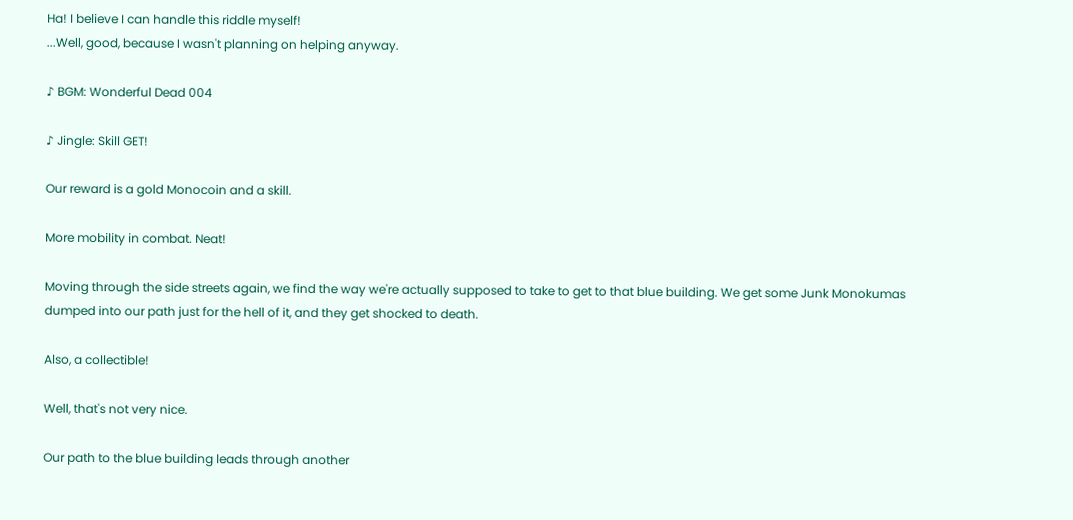Ha! I believe I can handle this riddle myself!
...Well, good, because I wasn't planning on helping anyway.

♪ BGM: Wonderful Dead 004

♪ Jingle: Skill GET!

Our reward is a gold Monocoin and a skill.

More mobility in combat. Neat!

Moving through the side streets again, we find the way we're actually supposed to take to get to that blue building. We get some Junk Monokumas dumped into our path just for the hell of it, and they get shocked to death.

Also, a collectible!

Well, that's not very nice.

Our path to the blue building leads through another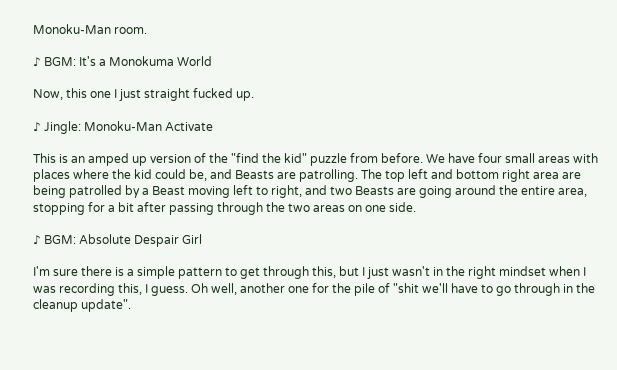Monoku-Man room.

♪ BGM: It's a Monokuma World

Now, this one I just straight fucked up.

♪ Jingle: Monoku-Man Activate

This is an amped up version of the "find the kid" puzzle from before. We have four small areas with places where the kid could be, and Beasts are patrolling. The top left and bottom right area are being patrolled by a Beast moving left to right, and two Beasts are going around the entire area, stopping for a bit after passing through the two areas on one side.

♪ BGM: Absolute Despair Girl

I'm sure there is a simple pattern to get through this, but I just wasn't in the right mindset when I was recording this, I guess. Oh well, another one for the pile of "shit we'll have to go through in the cleanup update".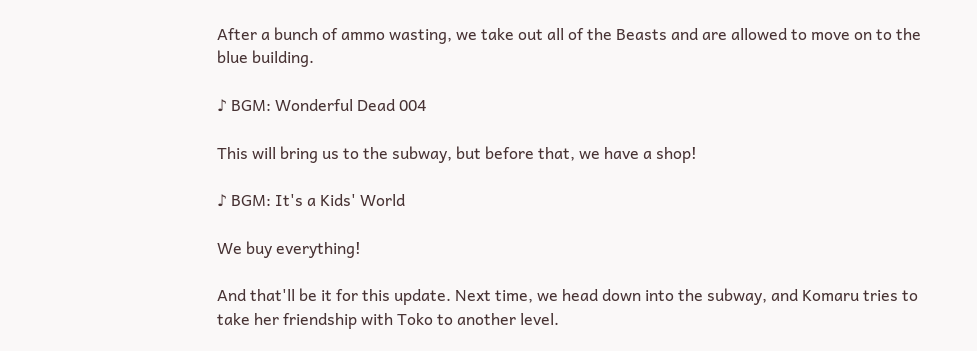After a bunch of ammo wasting, we take out all of the Beasts and are allowed to move on to the blue building.

♪ BGM: Wonderful Dead 004

This will bring us to the subway, but before that, we have a shop!

♪ BGM: It's a Kids' World

We buy everything!

And that'll be it for this update. Next time, we head down into the subway, and Komaru tries to take her friendship with Toko to another level.